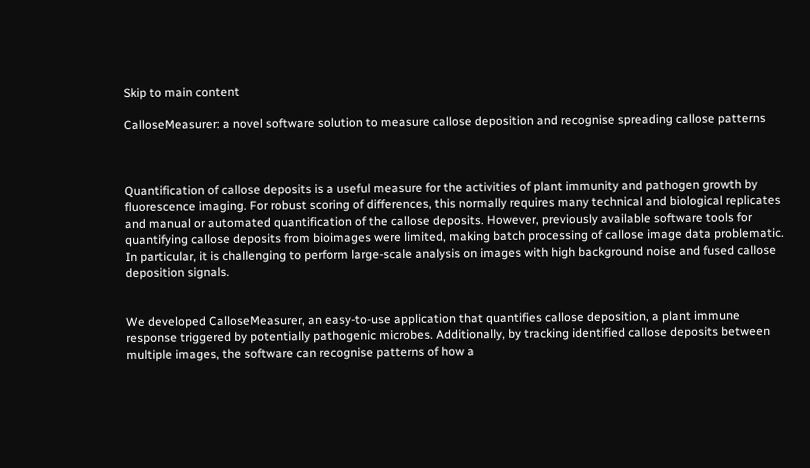Skip to main content

CalloseMeasurer: a novel software solution to measure callose deposition and recognise spreading callose patterns



Quantification of callose deposits is a useful measure for the activities of plant immunity and pathogen growth by fluorescence imaging. For robust scoring of differences, this normally requires many technical and biological replicates and manual or automated quantification of the callose deposits. However, previously available software tools for quantifying callose deposits from bioimages were limited, making batch processing of callose image data problematic. In particular, it is challenging to perform large-scale analysis on images with high background noise and fused callose deposition signals.


We developed CalloseMeasurer, an easy-to-use application that quantifies callose deposition, a plant immune response triggered by potentially pathogenic microbes. Additionally, by tracking identified callose deposits between multiple images, the software can recognise patterns of how a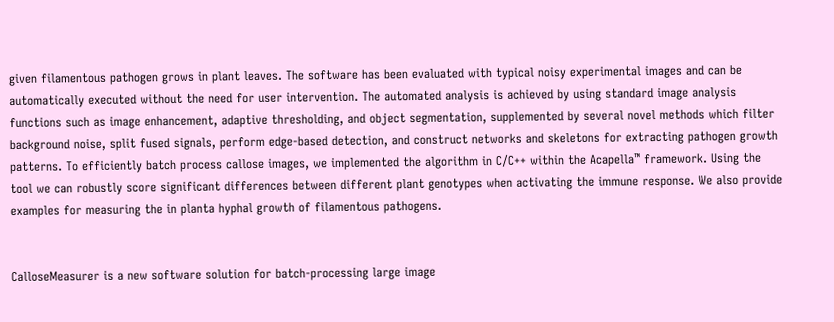given filamentous pathogen grows in plant leaves. The software has been evaluated with typical noisy experimental images and can be automatically executed without the need for user intervention. The automated analysis is achieved by using standard image analysis functions such as image enhancement, adaptive thresholding, and object segmentation, supplemented by several novel methods which filter background noise, split fused signals, perform edge-based detection, and construct networks and skeletons for extracting pathogen growth patterns. To efficiently batch process callose images, we implemented the algorithm in C/C++ within the Acapella™ framework. Using the tool we can robustly score significant differences between different plant genotypes when activating the immune response. We also provide examples for measuring the in planta hyphal growth of filamentous pathogens.


CalloseMeasurer is a new software solution for batch-processing large image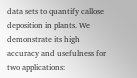data sets to quantify callose deposition in plants. We demonstrate its high accuracy and usefulness for two applications: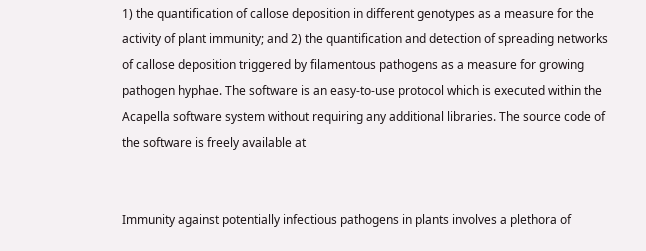1) the quantification of callose deposition in different genotypes as a measure for the activity of plant immunity; and 2) the quantification and detection of spreading networks of callose deposition triggered by filamentous pathogens as a measure for growing pathogen hyphae. The software is an easy-to-use protocol which is executed within the Acapella software system without requiring any additional libraries. The source code of the software is freely available at


Immunity against potentially infectious pathogens in plants involves a plethora of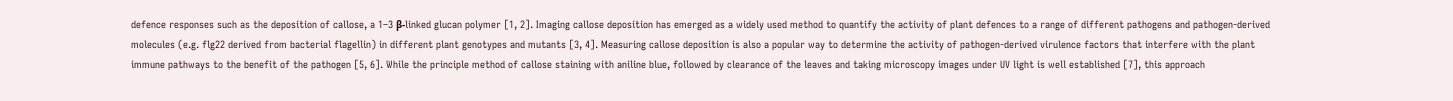defence responses such as the deposition of callose, a 1–3 β-linked glucan polymer [1, 2]. Imaging callose deposition has emerged as a widely used method to quantify the activity of plant defences to a range of different pathogens and pathogen-derived molecules (e.g. flg22 derived from bacterial flagellin) in different plant genotypes and mutants [3, 4]. Measuring callose deposition is also a popular way to determine the activity of pathogen-derived virulence factors that interfere with the plant immune pathways to the benefit of the pathogen [5, 6]. While the principle method of callose staining with aniline blue, followed by clearance of the leaves and taking microscopy images under UV light is well established [7], this approach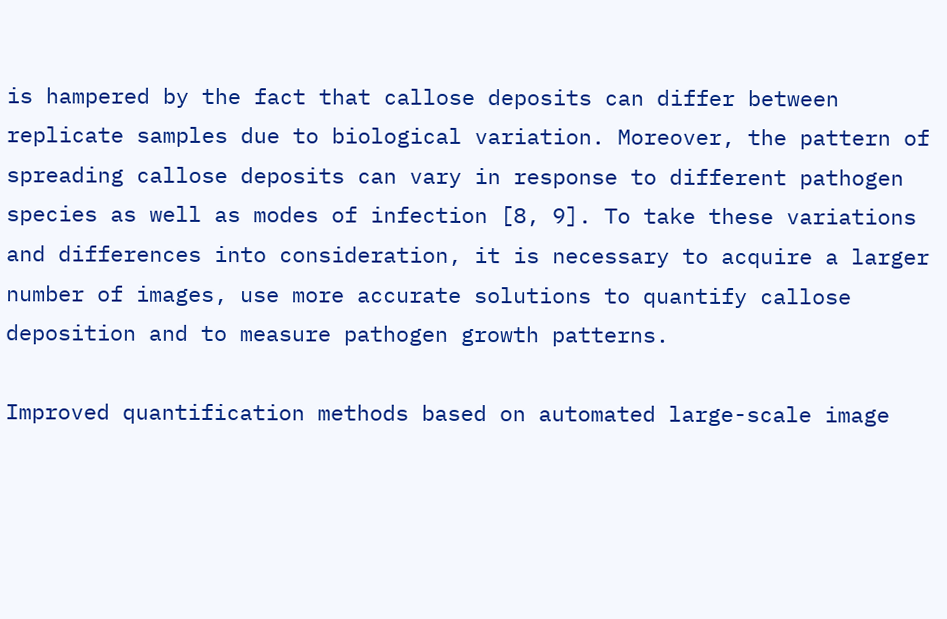is hampered by the fact that callose deposits can differ between replicate samples due to biological variation. Moreover, the pattern of spreading callose deposits can vary in response to different pathogen species as well as modes of infection [8, 9]. To take these variations and differences into consideration, it is necessary to acquire a larger number of images, use more accurate solutions to quantify callose deposition and to measure pathogen growth patterns.

Improved quantification methods based on automated large-scale image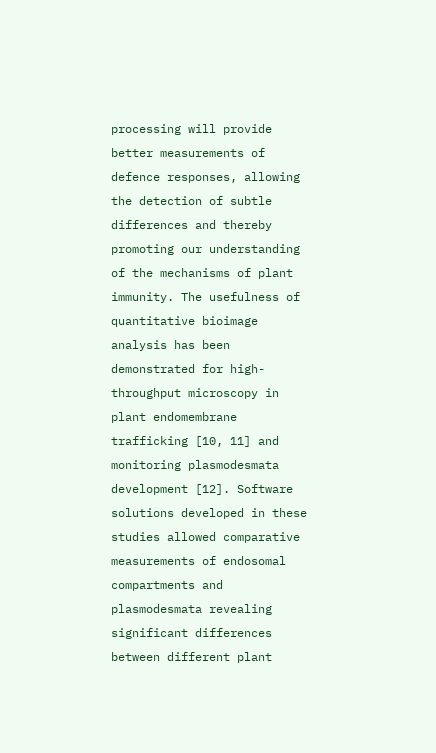processing will provide better measurements of defence responses, allowing the detection of subtle differences and thereby promoting our understanding of the mechanisms of plant immunity. The usefulness of quantitative bioimage analysis has been demonstrated for high-throughput microscopy in plant endomembrane trafficking [10, 11] and monitoring plasmodesmata development [12]. Software solutions developed in these studies allowed comparative measurements of endosomal compartments and plasmodesmata revealing significant differences between different plant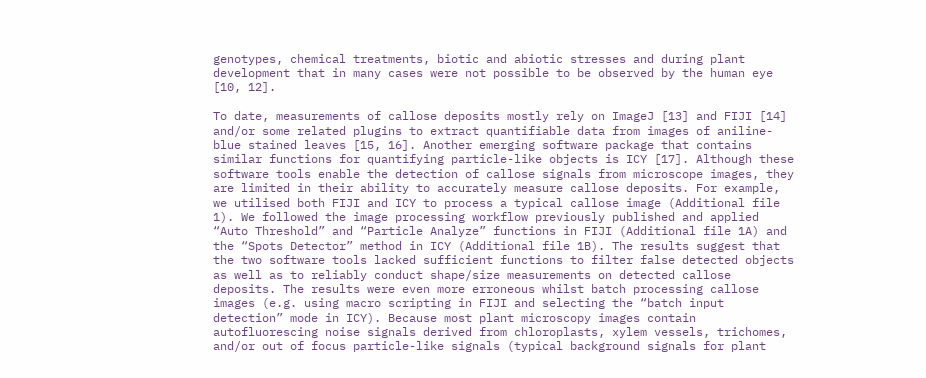genotypes, chemical treatments, biotic and abiotic stresses and during plant development that in many cases were not possible to be observed by the human eye [10, 12].

To date, measurements of callose deposits mostly rely on ImageJ [13] and FIJI [14] and/or some related plugins to extract quantifiable data from images of aniline-blue stained leaves [15, 16]. Another emerging software package that contains similar functions for quantifying particle-like objects is ICY [17]. Although these software tools enable the detection of callose signals from microscope images, they are limited in their ability to accurately measure callose deposits. For example, we utilised both FIJI and ICY to process a typical callose image (Additional file 1). We followed the image processing workflow previously published and applied “Auto Threshold” and “Particle Analyze” functions in FIJI (Additional file 1A) and the “Spots Detector” method in ICY (Additional file 1B). The results suggest that the two software tools lacked sufficient functions to filter false detected objects as well as to reliably conduct shape/size measurements on detected callose deposits. The results were even more erroneous whilst batch processing callose images (e.g. using macro scripting in FIJI and selecting the “batch input detection” mode in ICY). Because most plant microscopy images contain autofluorescing noise signals derived from chloroplasts, xylem vessels, trichomes, and/or out of focus particle-like signals (typical background signals for plant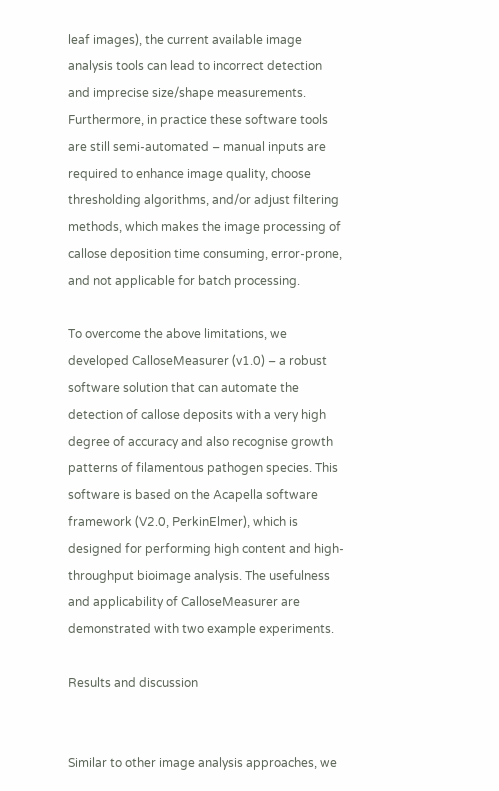leaf images), the current available image analysis tools can lead to incorrect detection and imprecise size/shape measurements. Furthermore, in practice these software tools are still semi-automated – manual inputs are required to enhance image quality, choose thresholding algorithms, and/or adjust filtering methods, which makes the image processing of callose deposition time consuming, error-prone, and not applicable for batch processing.

To overcome the above limitations, we developed CalloseMeasurer (v1.0) – a robust software solution that can automate the detection of callose deposits with a very high degree of accuracy and also recognise growth patterns of filamentous pathogen species. This software is based on the Acapella software framework (V2.0, PerkinElmer), which is designed for performing high content and high-throughput bioimage analysis. The usefulness and applicability of CalloseMeasurer are demonstrated with two example experiments.

Results and discussion


Similar to other image analysis approaches, we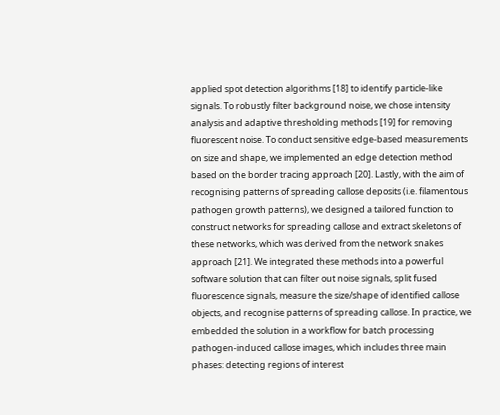applied spot detection algorithms [18] to identify particle-like signals. To robustly filter background noise, we chose intensity analysis and adaptive thresholding methods [19] for removing fluorescent noise. To conduct sensitive edge-based measurements on size and shape, we implemented an edge detection method based on the border tracing approach [20]. Lastly, with the aim of recognising patterns of spreading callose deposits (i.e. filamentous pathogen growth patterns), we designed a tailored function to construct networks for spreading callose and extract skeletons of these networks, which was derived from the network snakes approach [21]. We integrated these methods into a powerful software solution that can filter out noise signals, split fused fluorescence signals, measure the size/shape of identified callose objects, and recognise patterns of spreading callose. In practice, we embedded the solution in a workflow for batch processing pathogen-induced callose images, which includes three main phases: detecting regions of interest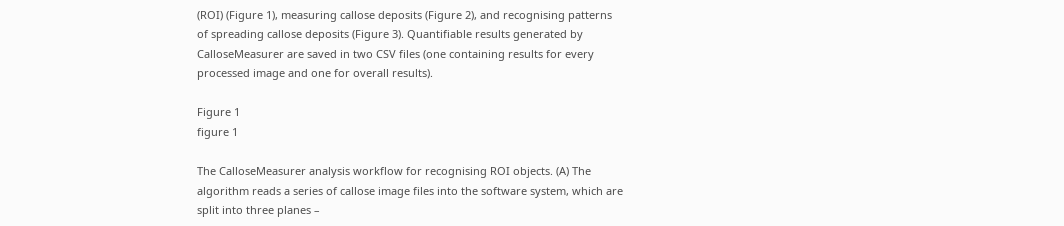(ROI) (Figure 1), measuring callose deposits (Figure 2), and recognising patterns of spreading callose deposits (Figure 3). Quantifiable results generated by CalloseMeasurer are saved in two CSV files (one containing results for every processed image and one for overall results).

Figure 1
figure 1

The CalloseMeasurer analysis workflow for recognising ROI objects. (A) The algorithm reads a series of callose image files into the software system, which are split into three planes –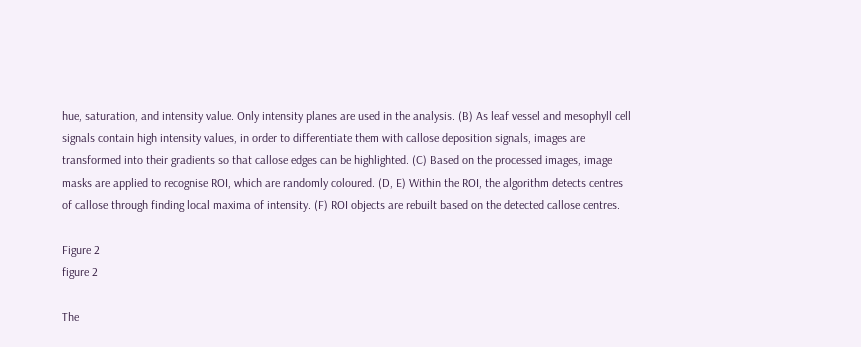hue, saturation, and intensity value. Only intensity planes are used in the analysis. (B) As leaf vessel and mesophyll cell signals contain high intensity values, in order to differentiate them with callose deposition signals, images are transformed into their gradients so that callose edges can be highlighted. (C) Based on the processed images, image masks are applied to recognise ROI, which are randomly coloured. (D, E) Within the ROI, the algorithm detects centres of callose through finding local maxima of intensity. (F) ROI objects are rebuilt based on the detected callose centres.

Figure 2
figure 2

The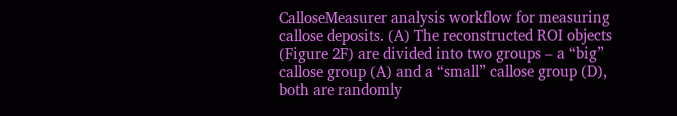CalloseMeasurer analysis workflow for measuring callose deposits. (A) The reconstructed ROI objects (Figure 2F) are divided into two groups – a “big” callose group (A) and a “small” callose group (D), both are randomly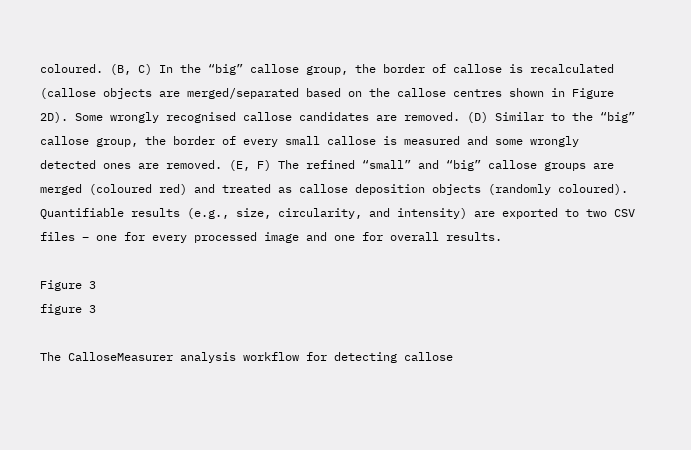coloured. (B, C) In the “big” callose group, the border of callose is recalculated (callose objects are merged/separated based on the callose centres shown in Figure 2D). Some wrongly recognised callose candidates are removed. (D) Similar to the “big” callose group, the border of every small callose is measured and some wrongly detected ones are removed. (E, F) The refined “small” and “big” callose groups are merged (coloured red) and treated as callose deposition objects (randomly coloured). Quantifiable results (e.g., size, circularity, and intensity) are exported to two CSV files – one for every processed image and one for overall results.

Figure 3
figure 3

The CalloseMeasurer analysis workflow for detecting callose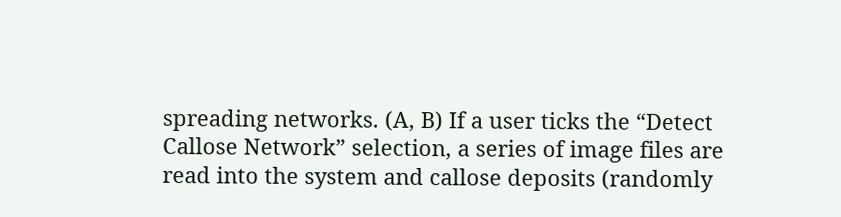spreading networks. (A, B) If a user ticks the “Detect Callose Network” selection, a series of image files are read into the system and callose deposits (randomly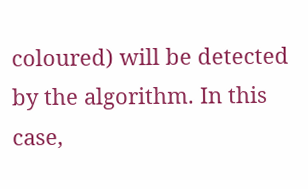coloured) will be detected by the algorithm. In this case,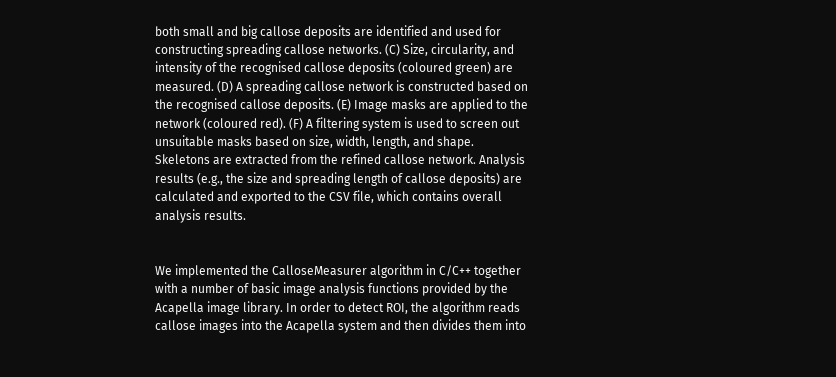both small and big callose deposits are identified and used for constructing spreading callose networks. (C) Size, circularity, and intensity of the recognised callose deposits (coloured green) are measured. (D) A spreading callose network is constructed based on the recognised callose deposits. (E) Image masks are applied to the network (coloured red). (F) A filtering system is used to screen out unsuitable masks based on size, width, length, and shape. Skeletons are extracted from the refined callose network. Analysis results (e.g., the size and spreading length of callose deposits) are calculated and exported to the CSV file, which contains overall analysis results.


We implemented the CalloseMeasurer algorithm in C/C++ together with a number of basic image analysis functions provided by the Acapella image library. In order to detect ROI, the algorithm reads callose images into the Acapella system and then divides them into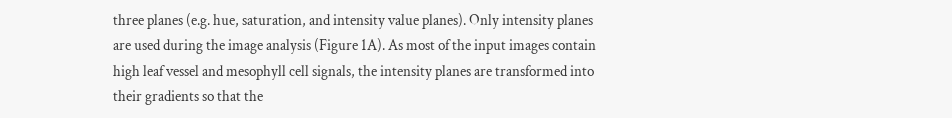three planes (e.g. hue, saturation, and intensity value planes). Only intensity planes are used during the image analysis (Figure 1A). As most of the input images contain high leaf vessel and mesophyll cell signals, the intensity planes are transformed into their gradients so that the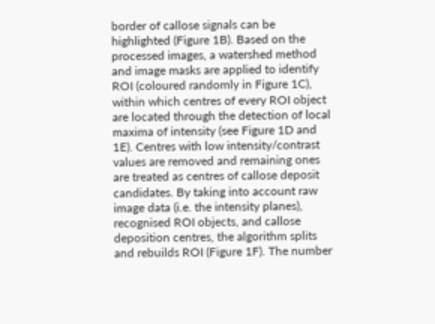border of callose signals can be highlighted (Figure 1B). Based on the processed images, a watershed method and image masks are applied to identify ROI (coloured randomly in Figure 1C), within which centres of every ROI object are located through the detection of local maxima of intensity (see Figure 1D and 1E). Centres with low intensity/contrast values are removed and remaining ones are treated as centres of callose deposit candidates. By taking into account raw image data (i.e. the intensity planes), recognised ROI objects, and callose deposition centres, the algorithm splits and rebuilds ROI (Figure 1F). The number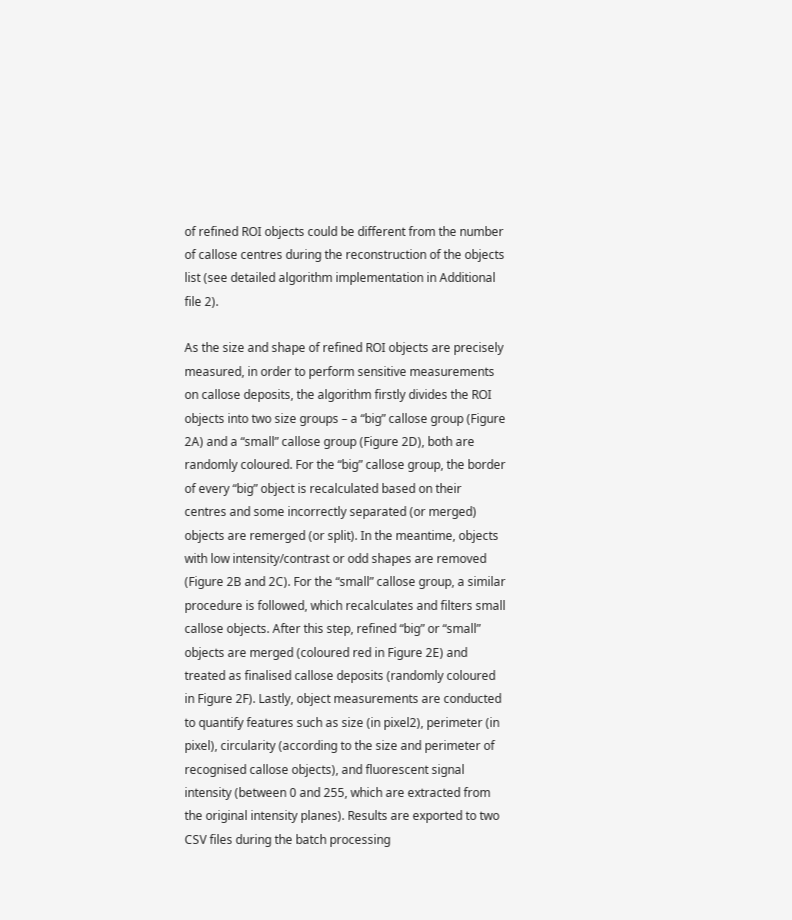of refined ROI objects could be different from the number of callose centres during the reconstruction of the objects list (see detailed algorithm implementation in Additional file 2).

As the size and shape of refined ROI objects are precisely measured, in order to perform sensitive measurements on callose deposits, the algorithm firstly divides the ROI objects into two size groups – a “big” callose group (Figure 2A) and a “small” callose group (Figure 2D), both are randomly coloured. For the “big” callose group, the border of every “big” object is recalculated based on their centres and some incorrectly separated (or merged) objects are remerged (or split). In the meantime, objects with low intensity/contrast or odd shapes are removed (Figure 2B and 2C). For the “small” callose group, a similar procedure is followed, which recalculates and filters small callose objects. After this step, refined “big” or “small” objects are merged (coloured red in Figure 2E) and treated as finalised callose deposits (randomly coloured in Figure 2F). Lastly, object measurements are conducted to quantify features such as size (in pixel2), perimeter (in pixel), circularity (according to the size and perimeter of recognised callose objects), and fluorescent signal intensity (between 0 and 255, which are extracted from the original intensity planes). Results are exported to two CSV files during the batch processing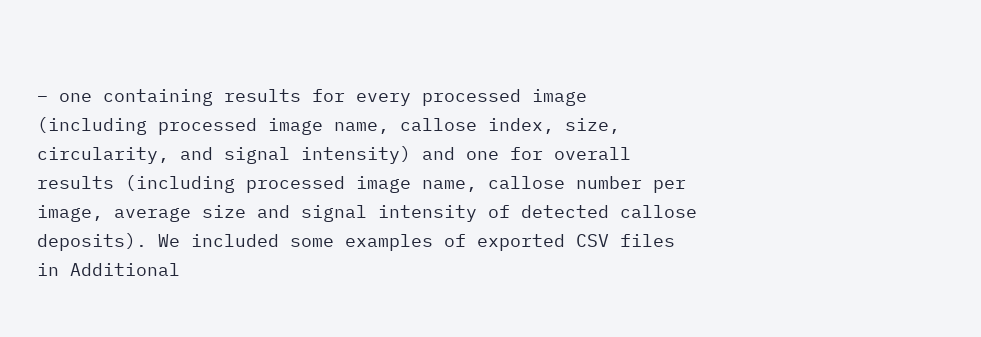– one containing results for every processed image (including processed image name, callose index, size, circularity, and signal intensity) and one for overall results (including processed image name, callose number per image, average size and signal intensity of detected callose deposits). We included some examples of exported CSV files in Additional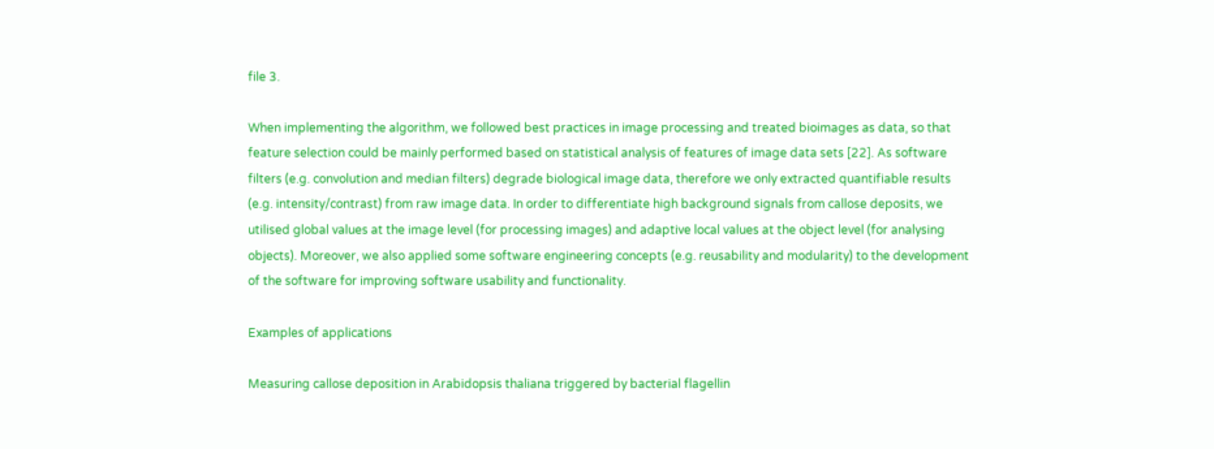file 3.

When implementing the algorithm, we followed best practices in image processing and treated bioimages as data, so that feature selection could be mainly performed based on statistical analysis of features of image data sets [22]. As software filters (e.g. convolution and median filters) degrade biological image data, therefore we only extracted quantifiable results (e.g. intensity/contrast) from raw image data. In order to differentiate high background signals from callose deposits, we utilised global values at the image level (for processing images) and adaptive local values at the object level (for analysing objects). Moreover, we also applied some software engineering concepts (e.g. reusability and modularity) to the development of the software for improving software usability and functionality.

Examples of applications

Measuring callose deposition in Arabidopsis thaliana triggered by bacterial flagellin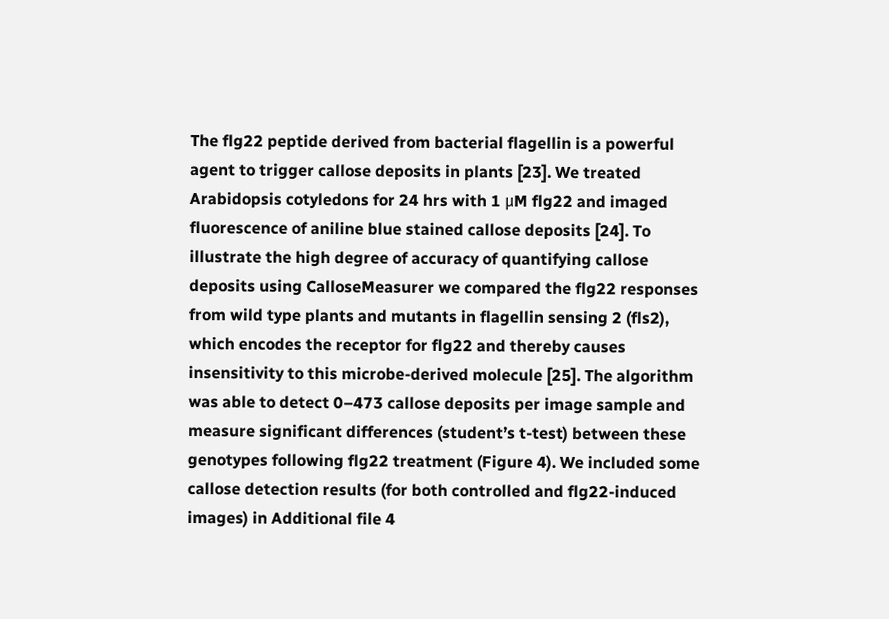The flg22 peptide derived from bacterial flagellin is a powerful agent to trigger callose deposits in plants [23]. We treated Arabidopsis cotyledons for 24 hrs with 1 μM flg22 and imaged fluorescence of aniline blue stained callose deposits [24]. To illustrate the high degree of accuracy of quantifying callose deposits using CalloseMeasurer we compared the flg22 responses from wild type plants and mutants in flagellin sensing 2 (fls2), which encodes the receptor for flg22 and thereby causes insensitivity to this microbe-derived molecule [25]. The algorithm was able to detect 0–473 callose deposits per image sample and measure significant differences (student’s t-test) between these genotypes following flg22 treatment (Figure 4). We included some callose detection results (for both controlled and flg22-induced images) in Additional file 4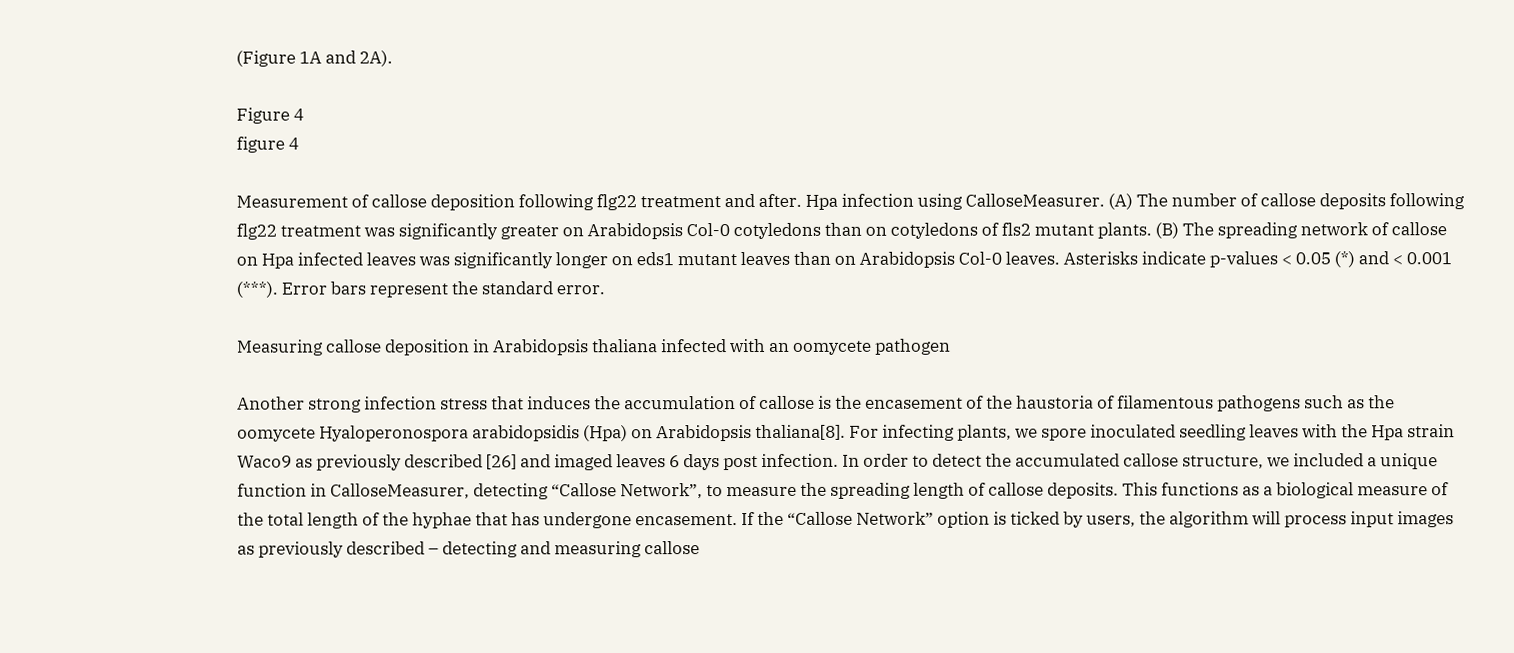(Figure 1A and 2A).

Figure 4
figure 4

Measurement of callose deposition following flg22 treatment and after. Hpa infection using CalloseMeasurer. (A) The number of callose deposits following flg22 treatment was significantly greater on Arabidopsis Col-0 cotyledons than on cotyledons of fls2 mutant plants. (B) The spreading network of callose on Hpa infected leaves was significantly longer on eds1 mutant leaves than on Arabidopsis Col-0 leaves. Asterisks indicate p-values < 0.05 (*) and < 0.001 (***). Error bars represent the standard error.

Measuring callose deposition in Arabidopsis thaliana infected with an oomycete pathogen

Another strong infection stress that induces the accumulation of callose is the encasement of the haustoria of filamentous pathogens such as the oomycete Hyaloperonospora arabidopsidis (Hpa) on Arabidopsis thaliana[8]. For infecting plants, we spore inoculated seedling leaves with the Hpa strain Waco9 as previously described [26] and imaged leaves 6 days post infection. In order to detect the accumulated callose structure, we included a unique function in CalloseMeasurer, detecting “Callose Network”, to measure the spreading length of callose deposits. This functions as a biological measure of the total length of the hyphae that has undergone encasement. If the “Callose Network” option is ticked by users, the algorithm will process input images as previously described – detecting and measuring callose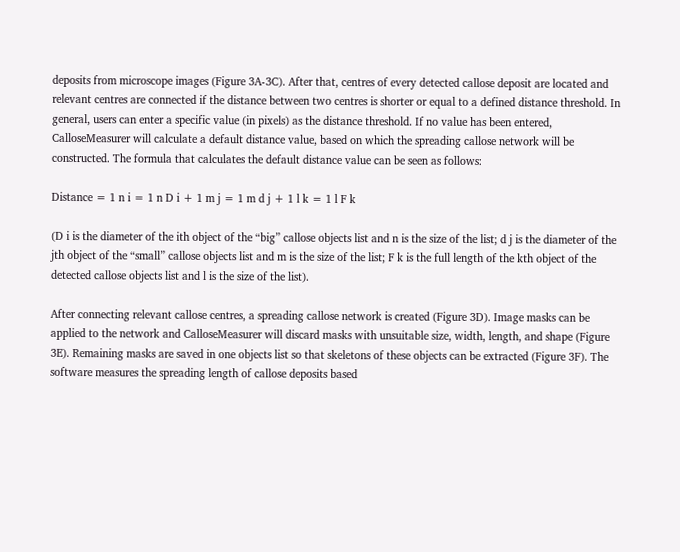deposits from microscope images (Figure 3A-3C). After that, centres of every detected callose deposit are located and relevant centres are connected if the distance between two centres is shorter or equal to a defined distance threshold. In general, users can enter a specific value (in pixels) as the distance threshold. If no value has been entered, CalloseMeasurer will calculate a default distance value, based on which the spreading callose network will be constructed. The formula that calculates the default distance value can be seen as follows:

Distance = 1 n i = 1 n D i + 1 m j = 1 m d j + 1 l k = 1 l F k

(D i is the diameter of the ith object of the “big” callose objects list and n is the size of the list; d j is the diameter of the jth object of the “small” callose objects list and m is the size of the list; F k is the full length of the kth object of the detected callose objects list and l is the size of the list).

After connecting relevant callose centres, a spreading callose network is created (Figure 3D). Image masks can be applied to the network and CalloseMeasurer will discard masks with unsuitable size, width, length, and shape (Figure 3E). Remaining masks are saved in one objects list so that skeletons of these objects can be extracted (Figure 3F). The software measures the spreading length of callose deposits based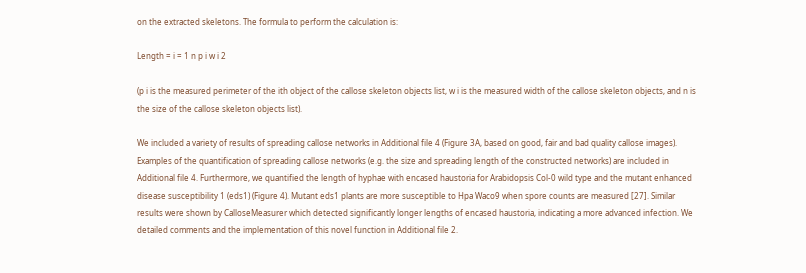on the extracted skeletons. The formula to perform the calculation is:

Length = i = 1 n p i w i 2

(p i is the measured perimeter of the ith object of the callose skeleton objects list, w i is the measured width of the callose skeleton objects, and n is the size of the callose skeleton objects list).

We included a variety of results of spreading callose networks in Additional file 4 (Figure 3A, based on good, fair and bad quality callose images). Examples of the quantification of spreading callose networks (e.g. the size and spreading length of the constructed networks) are included in Additional file 4. Furthermore, we quantified the length of hyphae with encased haustoria for Arabidopsis Col-0 wild type and the mutant enhanced disease susceptibility 1 (eds1) (Figure 4). Mutant eds1 plants are more susceptible to Hpa Waco9 when spore counts are measured [27]. Similar results were shown by CalloseMeasurer which detected significantly longer lengths of encased haustoria, indicating a more advanced infection. We detailed comments and the implementation of this novel function in Additional file 2.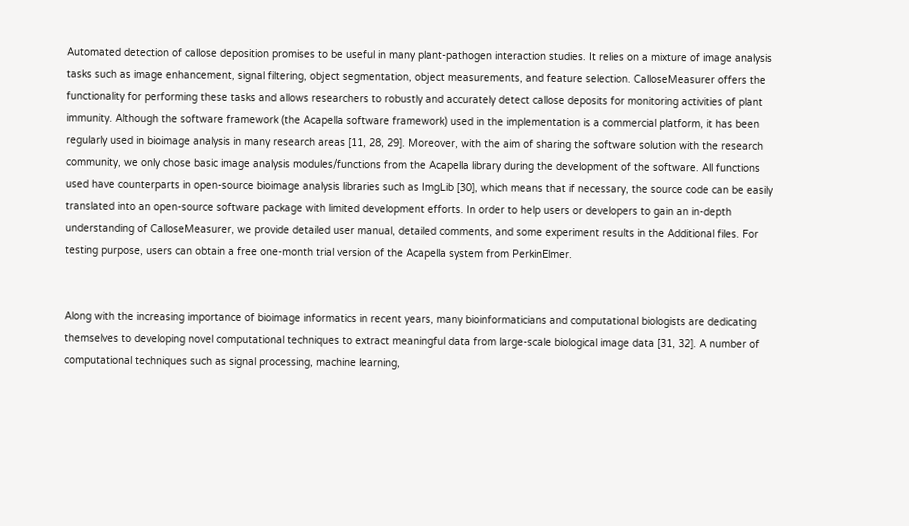Automated detection of callose deposition promises to be useful in many plant-pathogen interaction studies. It relies on a mixture of image analysis tasks such as image enhancement, signal filtering, object segmentation, object measurements, and feature selection. CalloseMeasurer offers the functionality for performing these tasks and allows researchers to robustly and accurately detect callose deposits for monitoring activities of plant immunity. Although the software framework (the Acapella software framework) used in the implementation is a commercial platform, it has been regularly used in bioimage analysis in many research areas [11, 28, 29]. Moreover, with the aim of sharing the software solution with the research community, we only chose basic image analysis modules/functions from the Acapella library during the development of the software. All functions used have counterparts in open-source bioimage analysis libraries such as ImgLib [30], which means that if necessary, the source code can be easily translated into an open-source software package with limited development efforts. In order to help users or developers to gain an in-depth understanding of CalloseMeasurer, we provide detailed user manual, detailed comments, and some experiment results in the Additional files. For testing purpose, users can obtain a free one-month trial version of the Acapella system from PerkinElmer.


Along with the increasing importance of bioimage informatics in recent years, many bioinformaticians and computational biologists are dedicating themselves to developing novel computational techniques to extract meaningful data from large-scale biological image data [31, 32]. A number of computational techniques such as signal processing, machine learning,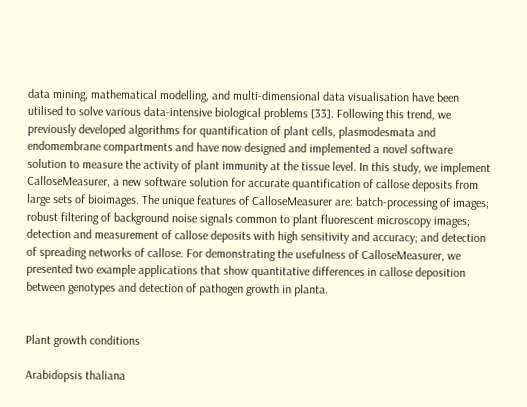data mining, mathematical modelling, and multi-dimensional data visualisation have been utilised to solve various data-intensive biological problems [33]. Following this trend, we previously developed algorithms for quantification of plant cells, plasmodesmata and endomembrane compartments and have now designed and implemented a novel software solution to measure the activity of plant immunity at the tissue level. In this study, we implement CalloseMeasurer, a new software solution for accurate quantification of callose deposits from large sets of bioimages. The unique features of CalloseMeasurer are: batch-processing of images; robust filtering of background noise signals common to plant fluorescent microscopy images; detection and measurement of callose deposits with high sensitivity and accuracy; and detection of spreading networks of callose. For demonstrating the usefulness of CalloseMeasurer, we presented two example applications that show quantitative differences in callose deposition between genotypes and detection of pathogen growth in planta.


Plant growth conditions

Arabidopsis thaliana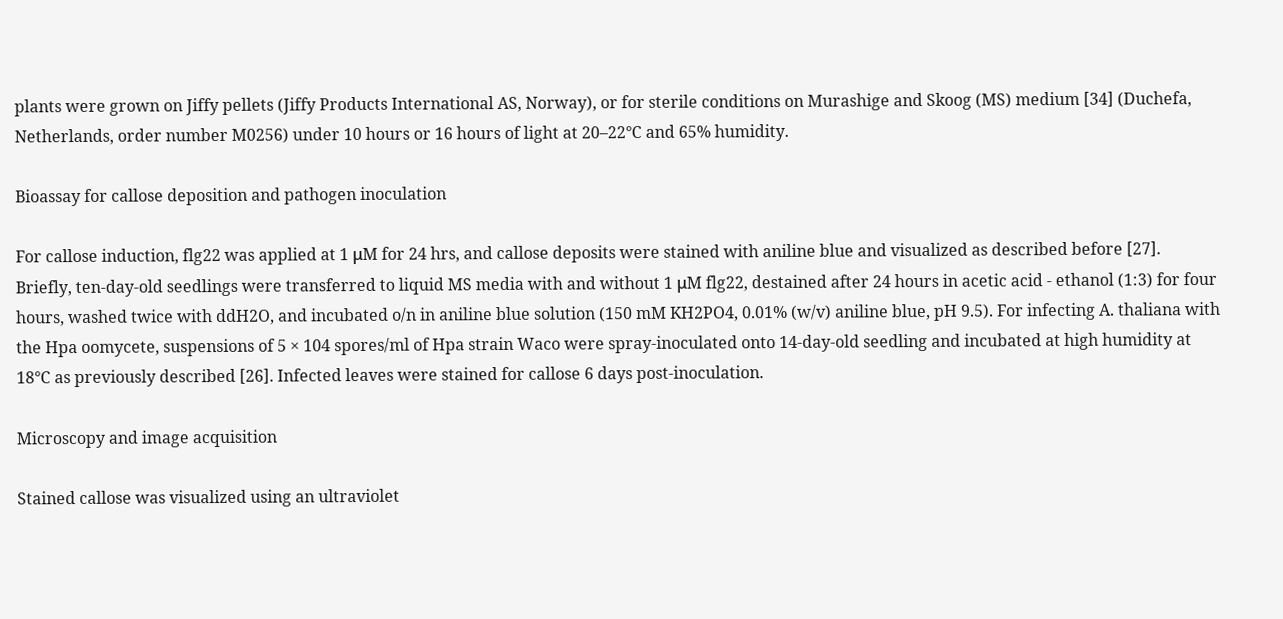plants were grown on Jiffy pellets (Jiffy Products International AS, Norway), or for sterile conditions on Murashige and Skoog (MS) medium [34] (Duchefa, Netherlands, order number M0256) under 10 hours or 16 hours of light at 20–22°C and 65% humidity.

Bioassay for callose deposition and pathogen inoculation

For callose induction, flg22 was applied at 1 μM for 24 hrs, and callose deposits were stained with aniline blue and visualized as described before [27]. Briefly, ten-day-old seedlings were transferred to liquid MS media with and without 1 μM flg22, destained after 24 hours in acetic acid - ethanol (1:3) for four hours, washed twice with ddH2O, and incubated o/n in aniline blue solution (150 mM KH2PO4, 0.01% (w/v) aniline blue, pH 9.5). For infecting A. thaliana with the Hpa oomycete, suspensions of 5 × 104 spores/ml of Hpa strain Waco were spray-inoculated onto 14-day-old seedling and incubated at high humidity at 18°C as previously described [26]. Infected leaves were stained for callose 6 days post-inoculation.

Microscopy and image acquisition

Stained callose was visualized using an ultraviolet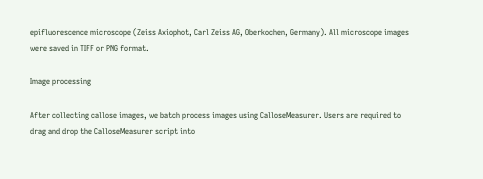epifluorescence microscope (Zeiss Axiophot, Carl Zeiss AG, Oberkochen, Germany). All microscope images were saved in TIFF or PNG format.

Image processing

After collecting callose images, we batch process images using CalloseMeasurer. Users are required to drag and drop the CalloseMeasurer script into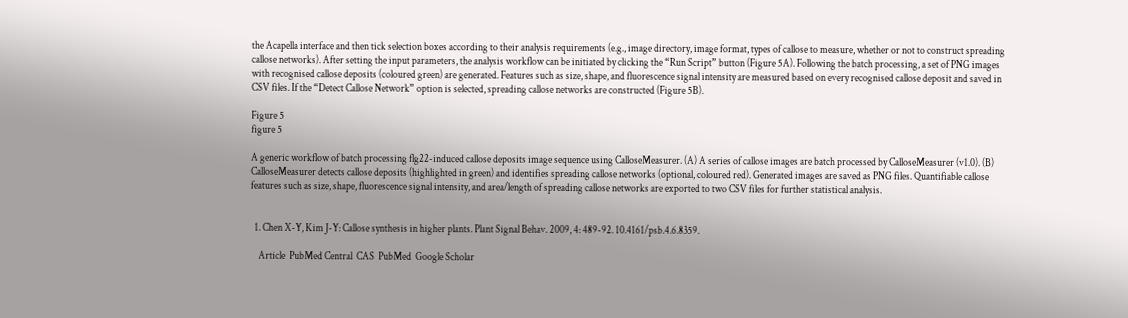the Acapella interface and then tick selection boxes according to their analysis requirements (e.g., image directory, image format, types of callose to measure, whether or not to construct spreading callose networks). After setting the input parameters, the analysis workflow can be initiated by clicking the “Run Script” button (Figure 5A). Following the batch processing, a set of PNG images with recognised callose deposits (coloured green) are generated. Features such as size, shape, and fluorescence signal intensity are measured based on every recognised callose deposit and saved in CSV files. If the “Detect Callose Network” option is selected, spreading callose networks are constructed (Figure 5B).

Figure 5
figure 5

A generic workflow of batch processing flg22-induced callose deposits image sequence using CalloseMeasurer. (A) A series of callose images are batch processed by CalloseMeasurer (v1.0). (B) CalloseMeasurer detects callose deposits (highlighted in green) and identifies spreading callose networks (optional, coloured red). Generated images are saved as PNG files. Quantifiable callose features such as size, shape, fluorescence signal intensity, and area/length of spreading callose networks are exported to two CSV files for further statistical analysis.


  1. Chen X-Y, Kim J-Y: Callose synthesis in higher plants. Plant Signal Behav. 2009, 4: 489-92. 10.4161/psb.4.6.8359.

    Article  PubMed Central  CAS  PubMed  Google Scholar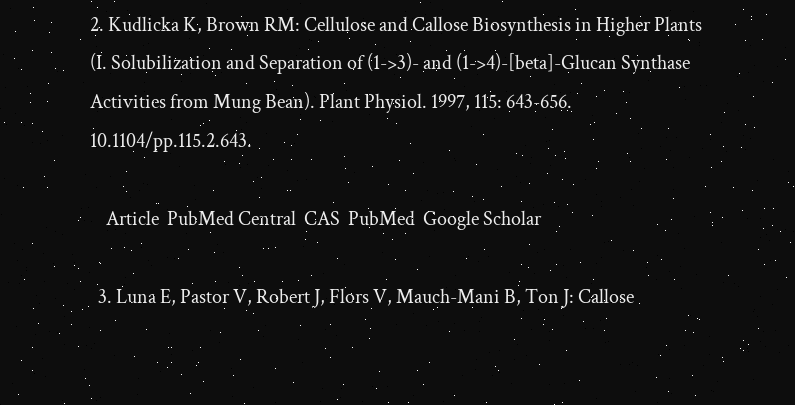2. Kudlicka K, Brown RM: Cellulose and Callose Biosynthesis in Higher Plants (I. Solubilization and Separation of (1->3)- and (1->4)-[beta]-Glucan Synthase Activities from Mung Bean). Plant Physiol. 1997, 115: 643-656. 10.1104/pp.115.2.643.

    Article  PubMed Central  CAS  PubMed  Google Scholar

  3. Luna E, Pastor V, Robert J, Flors V, Mauch-Mani B, Ton J: Callose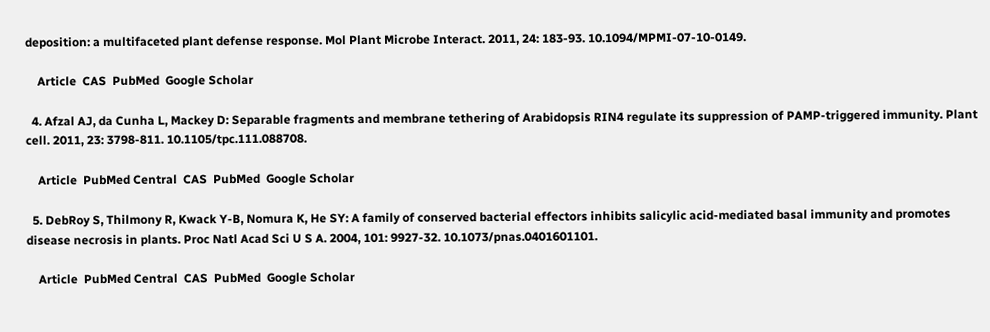deposition: a multifaceted plant defense response. Mol Plant Microbe Interact. 2011, 24: 183-93. 10.1094/MPMI-07-10-0149.

    Article  CAS  PubMed  Google Scholar

  4. Afzal AJ, da Cunha L, Mackey D: Separable fragments and membrane tethering of Arabidopsis RIN4 regulate its suppression of PAMP-triggered immunity. Plant cell. 2011, 23: 3798-811. 10.1105/tpc.111.088708.

    Article  PubMed Central  CAS  PubMed  Google Scholar

  5. DebRoy S, Thilmony R, Kwack Y-B, Nomura K, He SY: A family of conserved bacterial effectors inhibits salicylic acid-mediated basal immunity and promotes disease necrosis in plants. Proc Natl Acad Sci U S A. 2004, 101: 9927-32. 10.1073/pnas.0401601101.

    Article  PubMed Central  CAS  PubMed  Google Scholar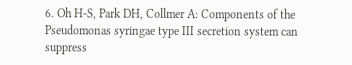6. Oh H-S, Park DH, Collmer A: Components of the Pseudomonas syringae type III secretion system can suppress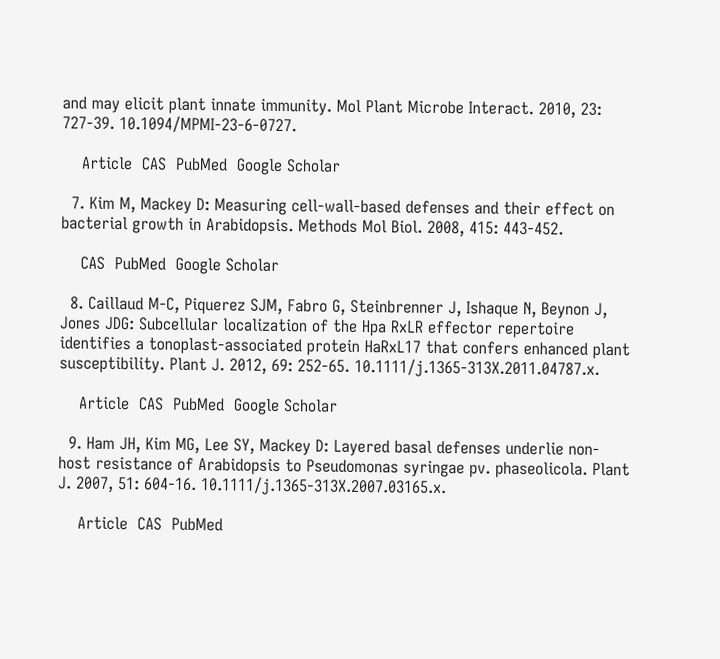and may elicit plant innate immunity. Mol Plant Microbe Interact. 2010, 23: 727-39. 10.1094/MPMI-23-6-0727.

    Article  CAS  PubMed  Google Scholar

  7. Kim M, Mackey D: Measuring cell-wall-based defenses and their effect on bacterial growth in Arabidopsis. Methods Mol Biol. 2008, 415: 443-452.

    CAS  PubMed  Google Scholar

  8. Caillaud M-C, Piquerez SJM, Fabro G, Steinbrenner J, Ishaque N, Beynon J, Jones JDG: Subcellular localization of the Hpa RxLR effector repertoire identifies a tonoplast-associated protein HaRxL17 that confers enhanced plant susceptibility. Plant J. 2012, 69: 252-65. 10.1111/j.1365-313X.2011.04787.x.

    Article  CAS  PubMed  Google Scholar

  9. Ham JH, Kim MG, Lee SY, Mackey D: Layered basal defenses underlie non-host resistance of Arabidopsis to Pseudomonas syringae pv. phaseolicola. Plant J. 2007, 51: 604-16. 10.1111/j.1365-313X.2007.03165.x.

    Article  CAS  PubMed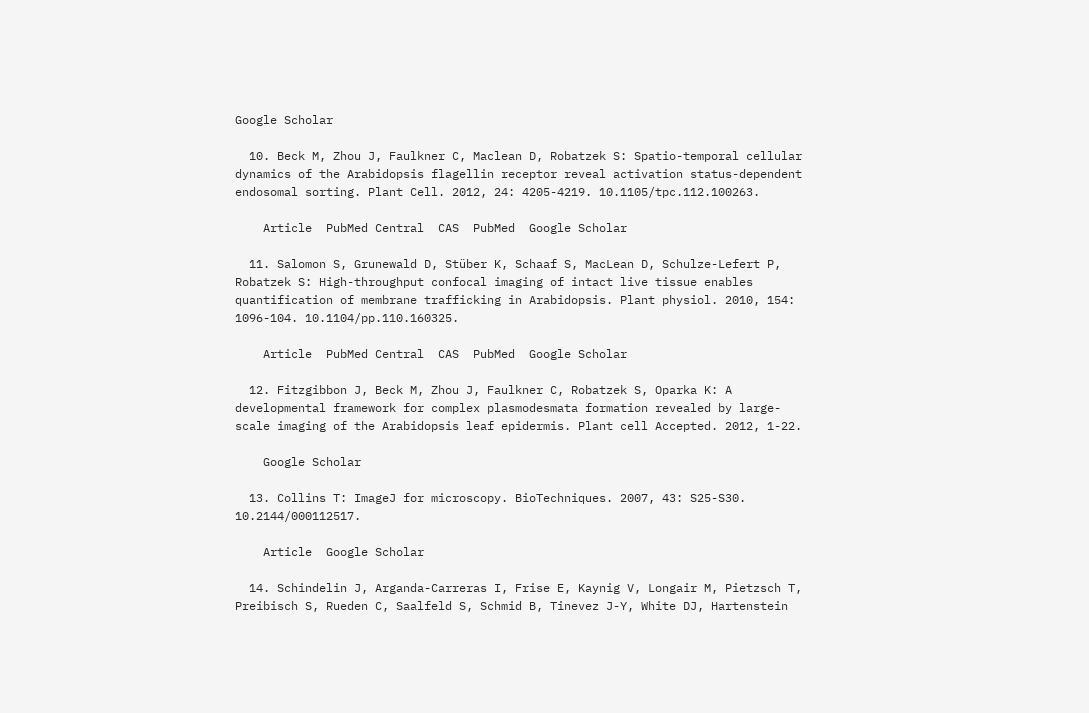Google Scholar

  10. Beck M, Zhou J, Faulkner C, Maclean D, Robatzek S: Spatio-temporal cellular dynamics of the Arabidopsis flagellin receptor reveal activation status-dependent endosomal sorting. Plant Cell. 2012, 24: 4205-4219. 10.1105/tpc.112.100263.

    Article  PubMed Central  CAS  PubMed  Google Scholar

  11. Salomon S, Grunewald D, Stüber K, Schaaf S, MacLean D, Schulze-Lefert P, Robatzek S: High-throughput confocal imaging of intact live tissue enables quantification of membrane trafficking in Arabidopsis. Plant physiol. 2010, 154: 1096-104. 10.1104/pp.110.160325.

    Article  PubMed Central  CAS  PubMed  Google Scholar

  12. Fitzgibbon J, Beck M, Zhou J, Faulkner C, Robatzek S, Oparka K: A developmental framework for complex plasmodesmata formation revealed by large-scale imaging of the Arabidopsis leaf epidermis. Plant cell Accepted. 2012, 1-22.

    Google Scholar

  13. Collins T: ImageJ for microscopy. BioTechniques. 2007, 43: S25-S30. 10.2144/000112517.

    Article  Google Scholar

  14. Schindelin J, Arganda-Carreras I, Frise E, Kaynig V, Longair M, Pietzsch T, Preibisch S, Rueden C, Saalfeld S, Schmid B, Tinevez J-Y, White DJ, Hartenstein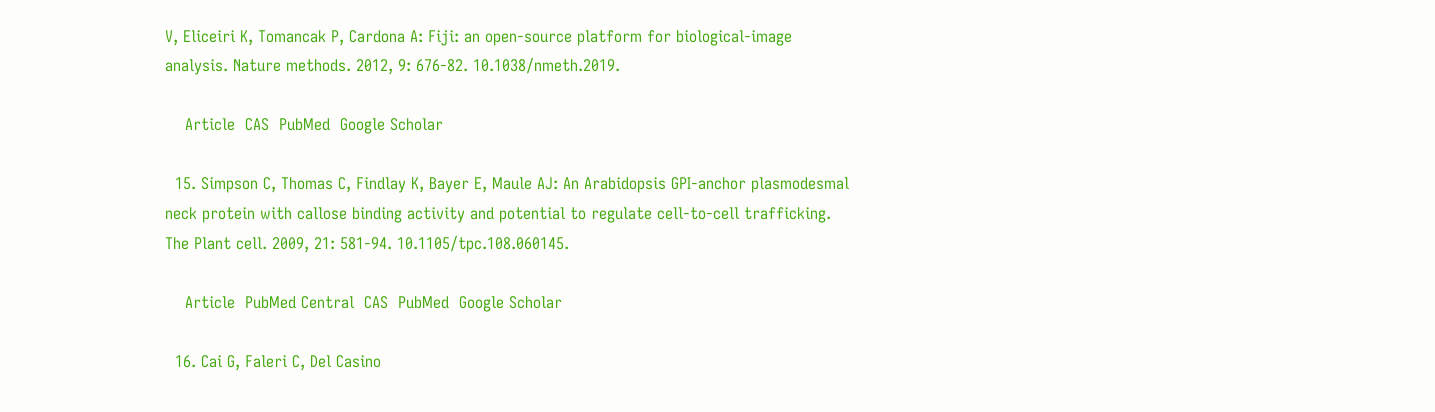V, Eliceiri K, Tomancak P, Cardona A: Fiji: an open-source platform for biological-image analysis. Nature methods. 2012, 9: 676-82. 10.1038/nmeth.2019.

    Article  CAS  PubMed  Google Scholar

  15. Simpson C, Thomas C, Findlay K, Bayer E, Maule AJ: An Arabidopsis GPI-anchor plasmodesmal neck protein with callose binding activity and potential to regulate cell-to-cell trafficking. The Plant cell. 2009, 21: 581-94. 10.1105/tpc.108.060145.

    Article  PubMed Central  CAS  PubMed  Google Scholar

  16. Cai G, Faleri C, Del Casino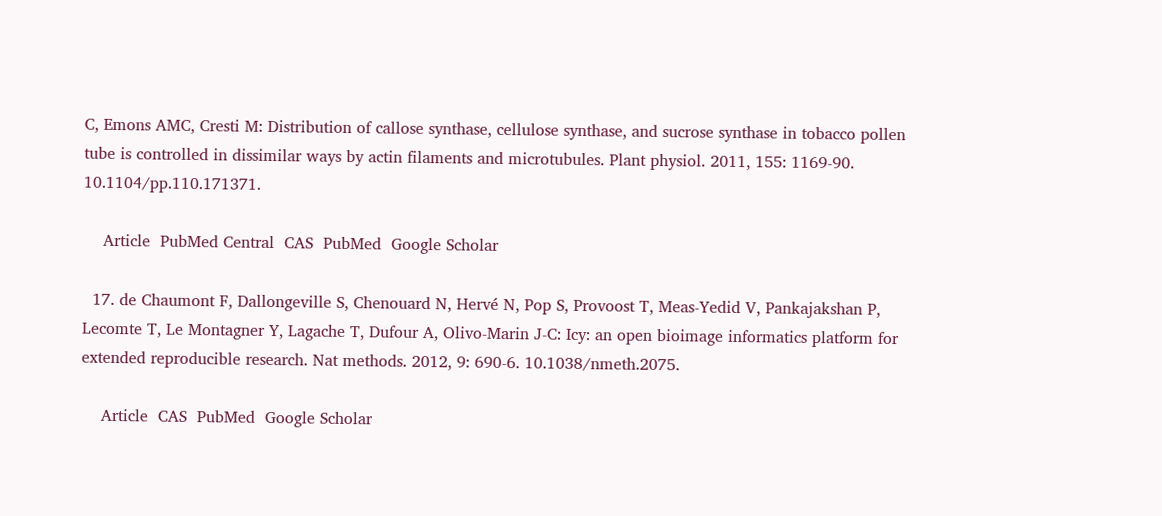C, Emons AMC, Cresti M: Distribution of callose synthase, cellulose synthase, and sucrose synthase in tobacco pollen tube is controlled in dissimilar ways by actin filaments and microtubules. Plant physiol. 2011, 155: 1169-90. 10.1104/pp.110.171371.

    Article  PubMed Central  CAS  PubMed  Google Scholar

  17. de Chaumont F, Dallongeville S, Chenouard N, Hervé N, Pop S, Provoost T, Meas-Yedid V, Pankajakshan P, Lecomte T, Le Montagner Y, Lagache T, Dufour A, Olivo-Marin J-C: Icy: an open bioimage informatics platform for extended reproducible research. Nat methods. 2012, 9: 690-6. 10.1038/nmeth.2075.

    Article  CAS  PubMed  Google Scholar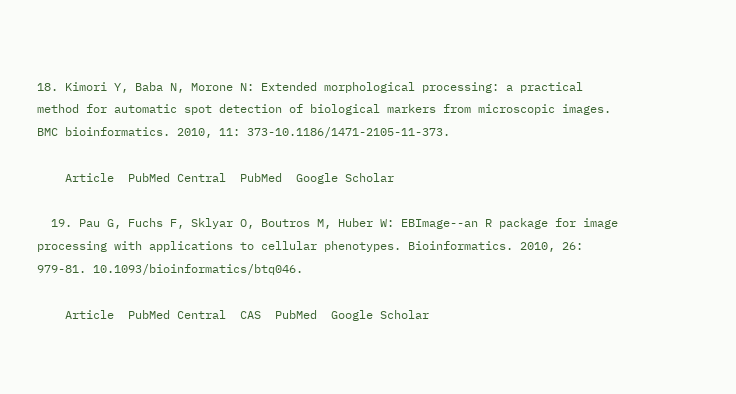18. Kimori Y, Baba N, Morone N: Extended morphological processing: a practical method for automatic spot detection of biological markers from microscopic images. BMC bioinformatics. 2010, 11: 373-10.1186/1471-2105-11-373.

    Article  PubMed Central  PubMed  Google Scholar

  19. Pau G, Fuchs F, Sklyar O, Boutros M, Huber W: EBImage--an R package for image processing with applications to cellular phenotypes. Bioinformatics. 2010, 26: 979-81. 10.1093/bioinformatics/btq046.

    Article  PubMed Central  CAS  PubMed  Google Scholar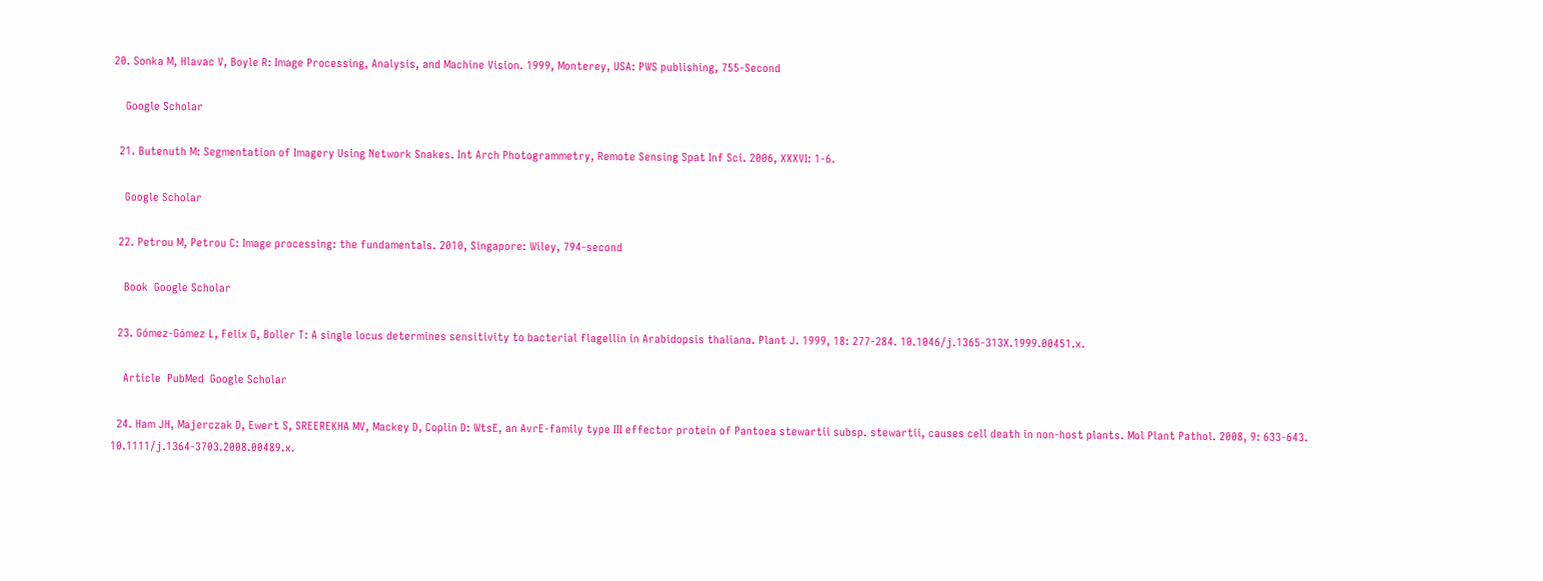20. Sonka M, Hlavac V, Boyle R: Image Processing, Analysis, and Machine Vision. 1999, Monterey, USA: PWS publishing, 755-Second

    Google Scholar

  21. Butenuth M: Segmentation of Imagery Using Network Snakes. Int Arch Photogrammetry, Remote Sensing Spat Inf Sci. 2006, XXXVI: 1-6.

    Google Scholar

  22. Petrou M, Petrou C: Image processing: the fundamentals. 2010, Singapore: Wiley, 794-second

    Book  Google Scholar

  23. Gómez-Gómez L, Felix G, Boller T: A single locus determines sensitivity to bacterial flagellin in Arabidopsis thaliana. Plant J. 1999, 18: 277-284. 10.1046/j.1365-313X.1999.00451.x.

    Article  PubMed  Google Scholar

  24. Ham JH, Majerczak D, Ewert S, SREEREKHA MV, Mackey D, Coplin D: WtsE, an AvrE-family type III effector protein of Pantoea stewartii subsp. stewartii, causes cell death in non-host plants. Mol Plant Pathol. 2008, 9: 633-643. 10.1111/j.1364-3703.2008.00489.x.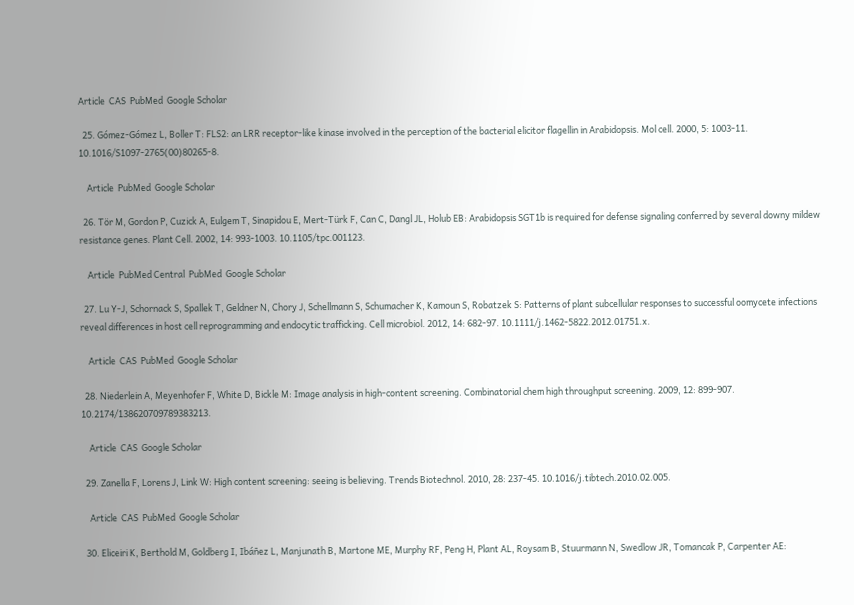Article  CAS  PubMed  Google Scholar

  25. Gómez-Gómez L, Boller T: FLS2: an LRR receptor-like kinase involved in the perception of the bacterial elicitor flagellin in Arabidopsis. Mol cell. 2000, 5: 1003-11. 10.1016/S1097-2765(00)80265-8.

    Article  PubMed  Google Scholar

  26. Tör M, Gordon P, Cuzick A, Eulgem T, Sinapidou E, Mert-Türk F, Can C, Dangl JL, Holub EB: Arabidopsis SGT1b is required for defense signaling conferred by several downy mildew resistance genes. Plant Cell. 2002, 14: 993-1003. 10.1105/tpc.001123.

    Article  PubMed Central  PubMed  Google Scholar

  27. Lu Y-J, Schornack S, Spallek T, Geldner N, Chory J, Schellmann S, Schumacher K, Kamoun S, Robatzek S: Patterns of plant subcellular responses to successful oomycete infections reveal differences in host cell reprogramming and endocytic trafficking. Cell microbiol. 2012, 14: 682-97. 10.1111/j.1462-5822.2012.01751.x.

    Article  CAS  PubMed  Google Scholar

  28. Niederlein A, Meyenhofer F, White D, Bickle M: Image analysis in high-content screening. Combinatorial chem high throughput screening. 2009, 12: 899-907. 10.2174/138620709789383213.

    Article  CAS  Google Scholar

  29. Zanella F, Lorens J, Link W: High content screening: seeing is believing. Trends Biotechnol. 2010, 28: 237-45. 10.1016/j.tibtech.2010.02.005.

    Article  CAS  PubMed  Google Scholar

  30. Eliceiri K, Berthold M, Goldberg I, Ibáñez L, Manjunath B, Martone ME, Murphy RF, Peng H, Plant AL, Roysam B, Stuurmann N, Swedlow JR, Tomancak P, Carpenter AE: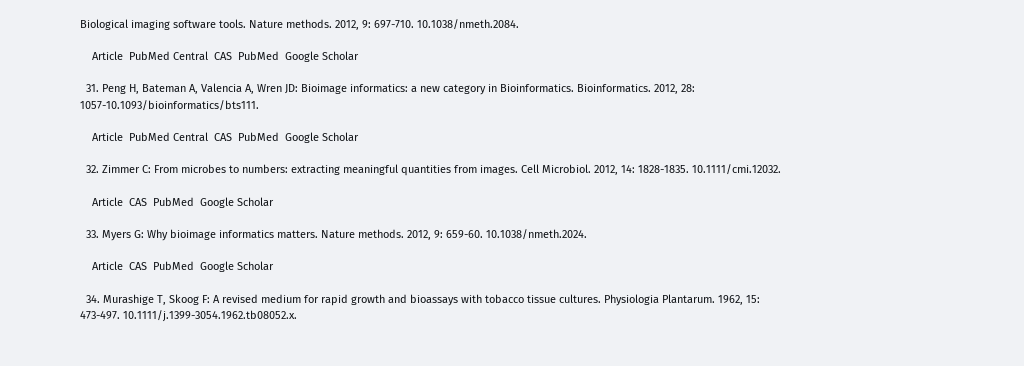Biological imaging software tools. Nature methods. 2012, 9: 697-710. 10.1038/nmeth.2084.

    Article  PubMed Central  CAS  PubMed  Google Scholar

  31. Peng H, Bateman A, Valencia A, Wren JD: Bioimage informatics: a new category in Bioinformatics. Bioinformatics. 2012, 28: 1057-10.1093/bioinformatics/bts111.

    Article  PubMed Central  CAS  PubMed  Google Scholar

  32. Zimmer C: From microbes to numbers: extracting meaningful quantities from images. Cell Microbiol. 2012, 14: 1828-1835. 10.1111/cmi.12032.

    Article  CAS  PubMed  Google Scholar

  33. Myers G: Why bioimage informatics matters. Nature methods. 2012, 9: 659-60. 10.1038/nmeth.2024.

    Article  CAS  PubMed  Google Scholar

  34. Murashige T, Skoog F: A revised medium for rapid growth and bioassays with tobacco tissue cultures. Physiologia Plantarum. 1962, 15: 473-497. 10.1111/j.1399-3054.1962.tb08052.x.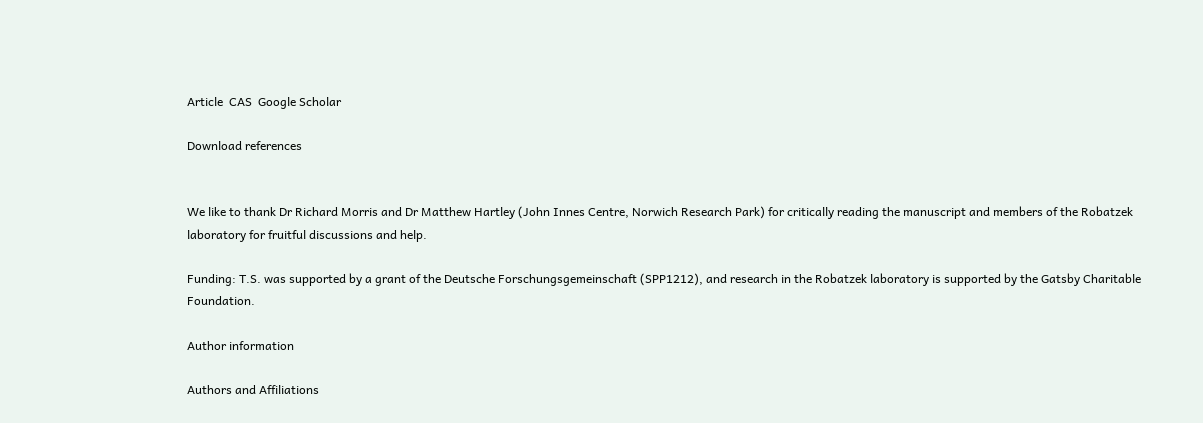Article  CAS  Google Scholar

Download references


We like to thank Dr Richard Morris and Dr Matthew Hartley (John Innes Centre, Norwich Research Park) for critically reading the manuscript and members of the Robatzek laboratory for fruitful discussions and help.

Funding: T.S. was supported by a grant of the Deutsche Forschungsgemeinschaft (SPP1212), and research in the Robatzek laboratory is supported by the Gatsby Charitable Foundation.

Author information

Authors and Affiliations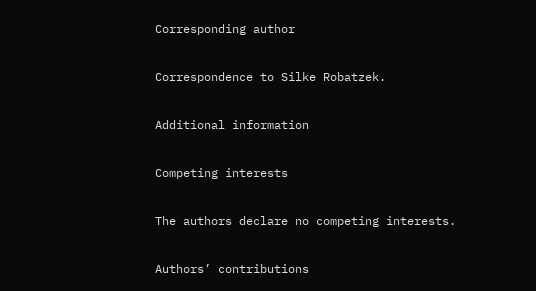Corresponding author

Correspondence to Silke Robatzek.

Additional information

Competing interests

The authors declare no competing interests.

Authors’ contributions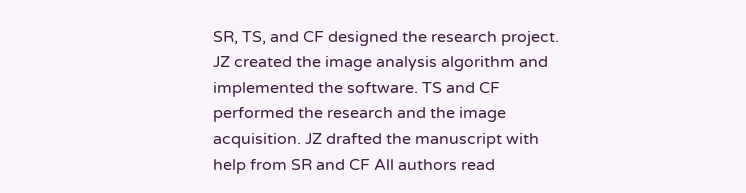SR, TS, and CF designed the research project. JZ created the image analysis algorithm and implemented the software. TS and CF performed the research and the image acquisition. JZ drafted the manuscript with help from SR and CF All authors read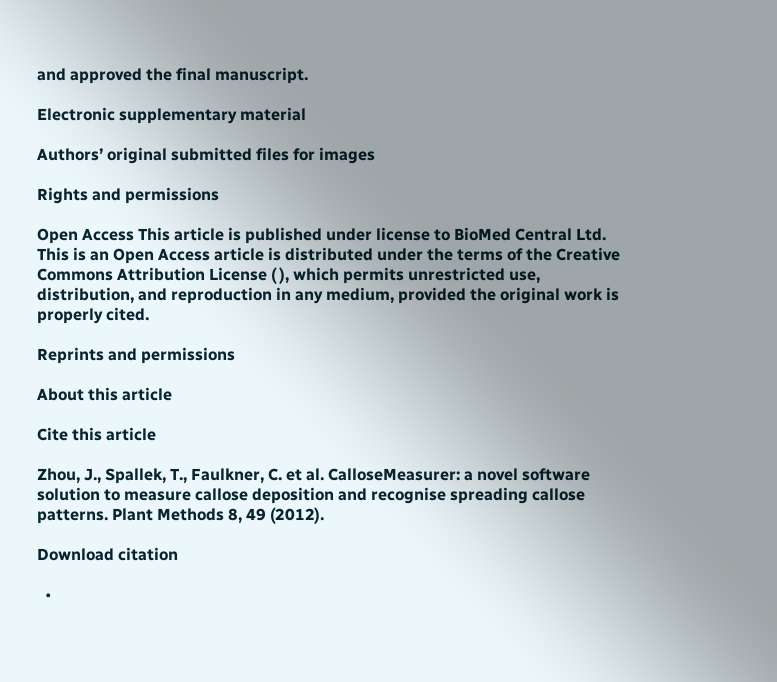and approved the final manuscript.

Electronic supplementary material

Authors’ original submitted files for images

Rights and permissions

Open Access This article is published under license to BioMed Central Ltd. This is an Open Access article is distributed under the terms of the Creative Commons Attribution License ( ), which permits unrestricted use, distribution, and reproduction in any medium, provided the original work is properly cited.

Reprints and permissions

About this article

Cite this article

Zhou, J., Spallek, T., Faulkner, C. et al. CalloseMeasurer: a novel software solution to measure callose deposition and recognise spreading callose patterns. Plant Methods 8, 49 (2012).

Download citation

  •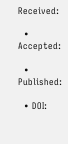Received:

  • Accepted:

  • Published:

  • DOI: